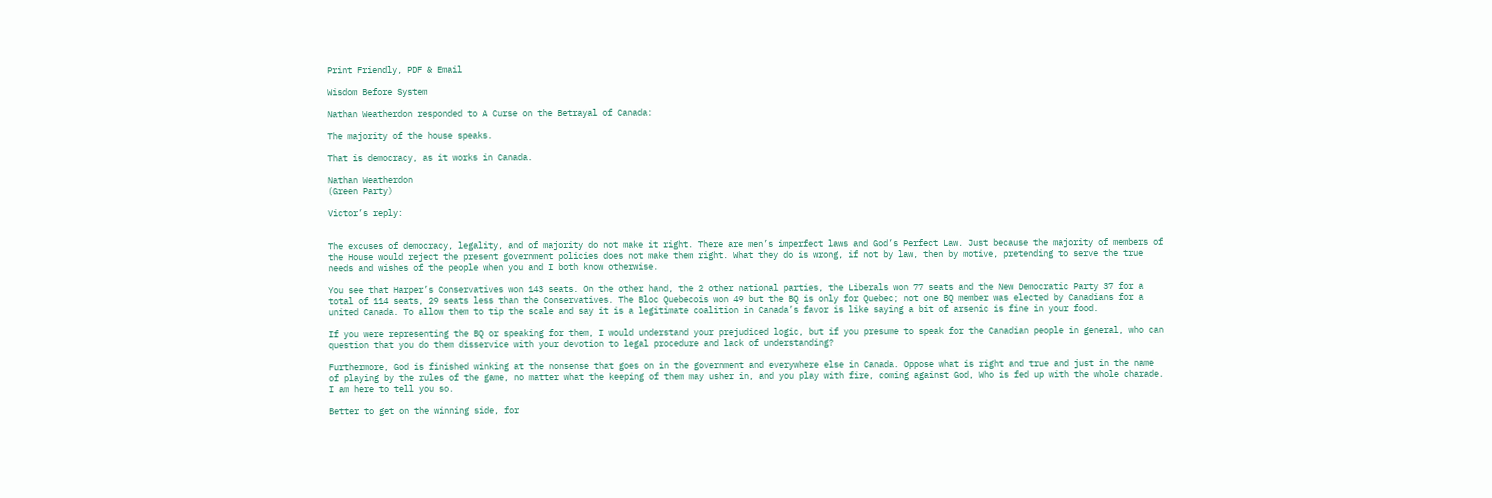Print Friendly, PDF & Email

Wisdom Before System

Nathan Weatherdon responded to A Curse on the Betrayal of Canada:

The majority of the house speaks.

That is democracy, as it works in Canada.

Nathan Weatherdon
(Green Party)

Victor’s reply:


The excuses of democracy, legality, and of majority do not make it right. There are men’s imperfect laws and God’s Perfect Law. Just because the majority of members of the House would reject the present government policies does not make them right. What they do is wrong, if not by law, then by motive, pretending to serve the true needs and wishes of the people when you and I both know otherwise.

You see that Harper’s Conservatives won 143 seats. On the other hand, the 2 other national parties, the Liberals won 77 seats and the New Democratic Party 37 for a total of 114 seats, 29 seats less than the Conservatives. The Bloc Quebecois won 49 but the BQ is only for Quebec; not one BQ member was elected by Canadians for a united Canada. To allow them to tip the scale and say it is a legitimate coalition in Canada’s favor is like saying a bit of arsenic is fine in your food.

If you were representing the BQ or speaking for them, I would understand your prejudiced logic, but if you presume to speak for the Canadian people in general, who can question that you do them disservice with your devotion to legal procedure and lack of understanding?

Furthermore, God is finished winking at the nonsense that goes on in the government and everywhere else in Canada. Oppose what is right and true and just in the name of playing by the rules of the game, no matter what the keeping of them may usher in, and you play with fire, coming against God, Who is fed up with the whole charade. I am here to tell you so.

Better to get on the winning side, for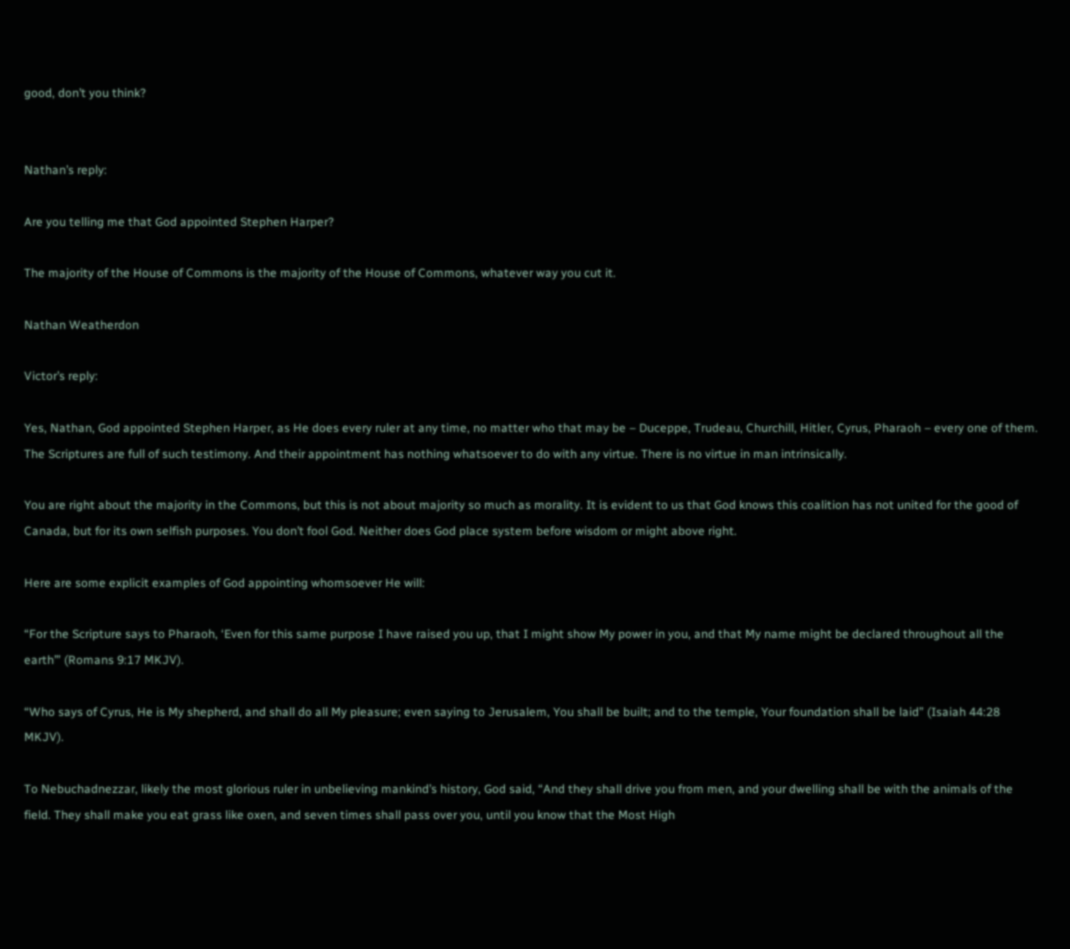good, don’t you think?


Nathan’s reply:

Are you telling me that God appointed Stephen Harper?

The majority of the House of Commons is the majority of the House of Commons, whatever way you cut it.

Nathan Weatherdon

Victor’s reply:

Yes, Nathan, God appointed Stephen Harper, as He does every ruler at any time, no matter who that may be – Duceppe, Trudeau, Churchill, Hitler, Cyrus, Pharaoh – every one of them. The Scriptures are full of such testimony. And their appointment has nothing whatsoever to do with any virtue. There is no virtue in man intrinsically.

You are right about the majority in the Commons, but this is not about majority so much as morality. It is evident to us that God knows this coalition has not united for the good of Canada, but for its own selfish purposes. You don’t fool God. Neither does God place system before wisdom or might above right.

Here are some explicit examples of God appointing whomsoever He will:

“For the Scripture says to Pharaoh, ‘Even for this same purpose I have raised you up, that I might show My power in you, and that My name might be declared throughout all the earth’” (Romans 9:17 MKJV).

“Who says of Cyrus, He is My shepherd, and shall do all My pleasure; even saying to Jerusalem, You shall be built; and to the temple, Your foundation shall be laid” (Isaiah 44:28 MKJV).

To Nebuchadnezzar, likely the most glorious ruler in unbelieving mankind’s history, God said, “And they shall drive you from men, and your dwelling shall be with the animals of the field. They shall make you eat grass like oxen, and seven times shall pass over you, until you know that the Most High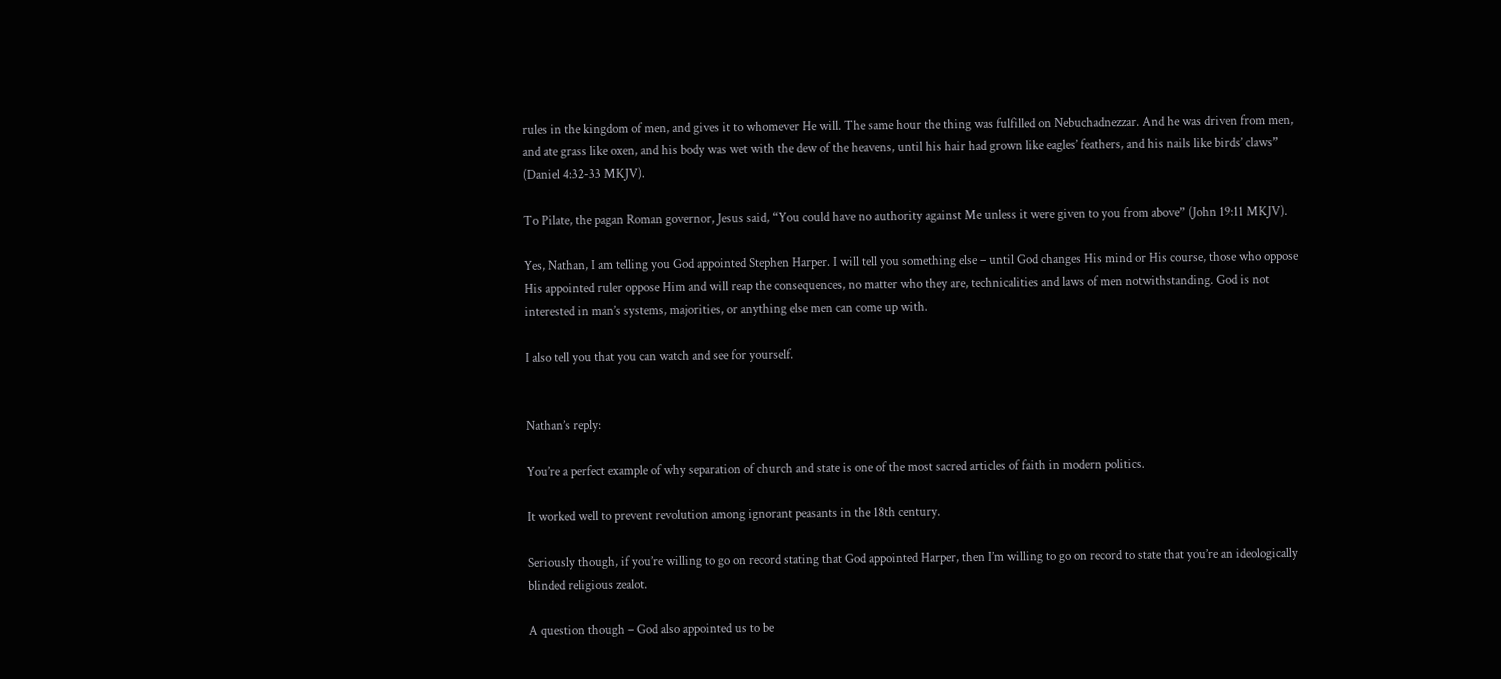rules in the kingdom of men, and gives it to whomever He will. The same hour the thing was fulfilled on Nebuchadnezzar. And he was driven from men, and ate grass like oxen, and his body was wet with the dew of the heavens, until his hair had grown like eagles’ feathers, and his nails like birds’ claws” (Daniel 4:32-33 MKJV).

To Pilate, the pagan Roman governor, Jesus said, “You could have no authority against Me unless it were given to you from above” (John 19:11 MKJV).

Yes, Nathan, I am telling you God appointed Stephen Harper. I will tell you something else – until God changes His mind or His course, those who oppose His appointed ruler oppose Him and will reap the consequences, no matter who they are, technicalities and laws of men notwithstanding. God is not interested in man’s systems, majorities, or anything else men can come up with.

I also tell you that you can watch and see for yourself.


Nathan’s reply:

You’re a perfect example of why separation of church and state is one of the most sacred articles of faith in modern politics.

It worked well to prevent revolution among ignorant peasants in the 18th century.

Seriously though, if you’re willing to go on record stating that God appointed Harper, then I’m willing to go on record to state that you’re an ideologically blinded religious zealot.

A question though – God also appointed us to be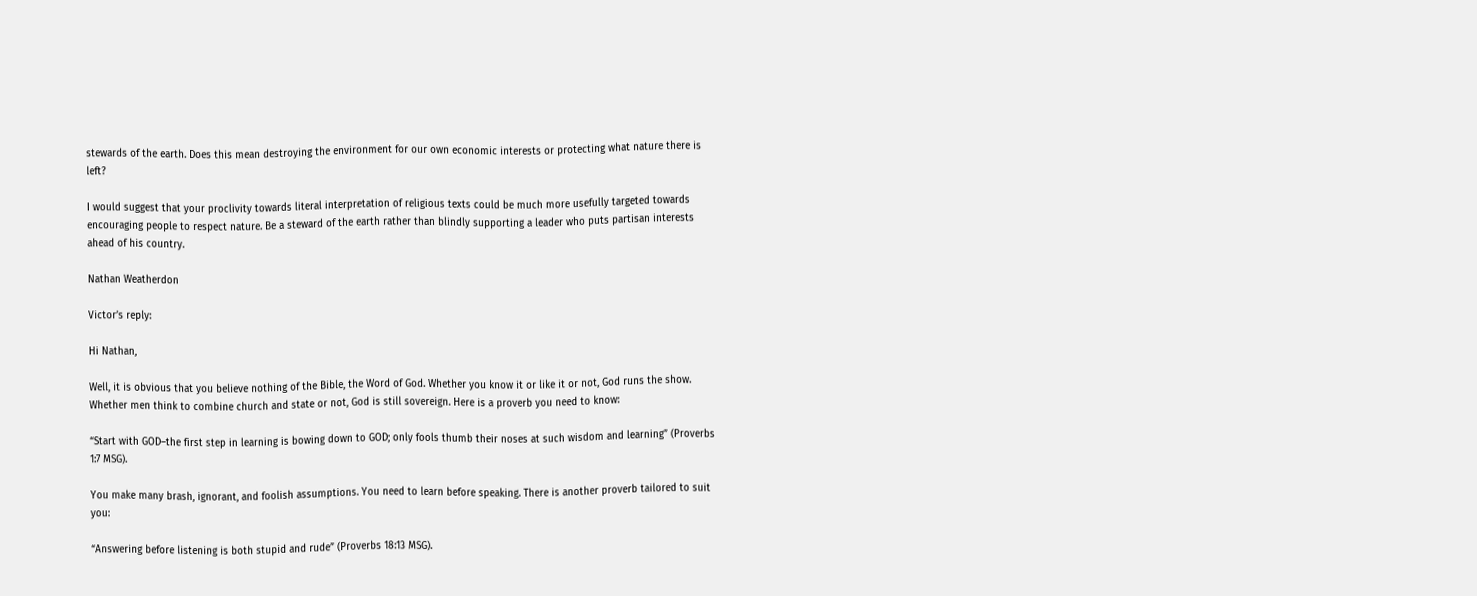stewards of the earth. Does this mean destroying the environment for our own economic interests or protecting what nature there is left?

I would suggest that your proclivity towards literal interpretation of religious texts could be much more usefully targeted towards encouraging people to respect nature. Be a steward of the earth rather than blindly supporting a leader who puts partisan interests ahead of his country.

Nathan Weatherdon

Victor’s reply:

Hi Nathan,

Well, it is obvious that you believe nothing of the Bible, the Word of God. Whether you know it or like it or not, God runs the show. Whether men think to combine church and state or not, God is still sovereign. Here is a proverb you need to know:

“Start with GOD–the first step in learning is bowing down to GOD; only fools thumb their noses at such wisdom and learning” (Proverbs 1:7 MSG).

You make many brash, ignorant, and foolish assumptions. You need to learn before speaking. There is another proverb tailored to suit you:

“Answering before listening is both stupid and rude” (Proverbs 18:13 MSG).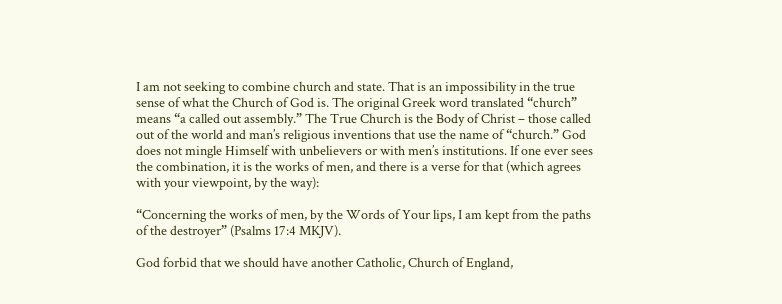I am not seeking to combine church and state. That is an impossibility in the true sense of what the Church of God is. The original Greek word translated “church” means “a called out assembly.” The True Church is the Body of Christ – those called out of the world and man’s religious inventions that use the name of “church.” God does not mingle Himself with unbelievers or with men’s institutions. If one ever sees the combination, it is the works of men, and there is a verse for that (which agrees with your viewpoint, by the way):

“Concerning the works of men, by the Words of Your lips, I am kept from the paths of the destroyer” (Psalms 17:4 MKJV).

God forbid that we should have another Catholic, Church of England,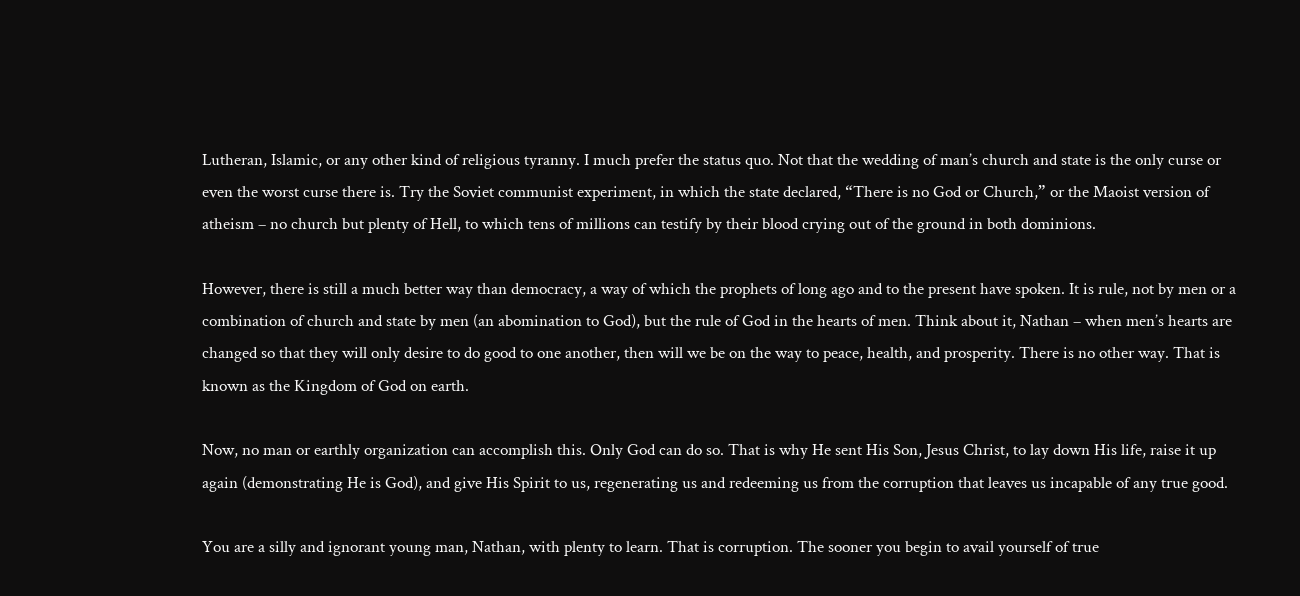Lutheran, Islamic, or any other kind of religious tyranny. I much prefer the status quo. Not that the wedding of man’s church and state is the only curse or even the worst curse there is. Try the Soviet communist experiment, in which the state declared, “There is no God or Church,” or the Maoist version of atheism – no church but plenty of Hell, to which tens of millions can testify by their blood crying out of the ground in both dominions.

However, there is still a much better way than democracy, a way of which the prophets of long ago and to the present have spoken. It is rule, not by men or a combination of church and state by men (an abomination to God), but the rule of God in the hearts of men. Think about it, Nathan – when men’s hearts are changed so that they will only desire to do good to one another, then will we be on the way to peace, health, and prosperity. There is no other way. That is known as the Kingdom of God on earth.

Now, no man or earthly organization can accomplish this. Only God can do so. That is why He sent His Son, Jesus Christ, to lay down His life, raise it up again (demonstrating He is God), and give His Spirit to us, regenerating us and redeeming us from the corruption that leaves us incapable of any true good.

You are a silly and ignorant young man, Nathan, with plenty to learn. That is corruption. The sooner you begin to avail yourself of true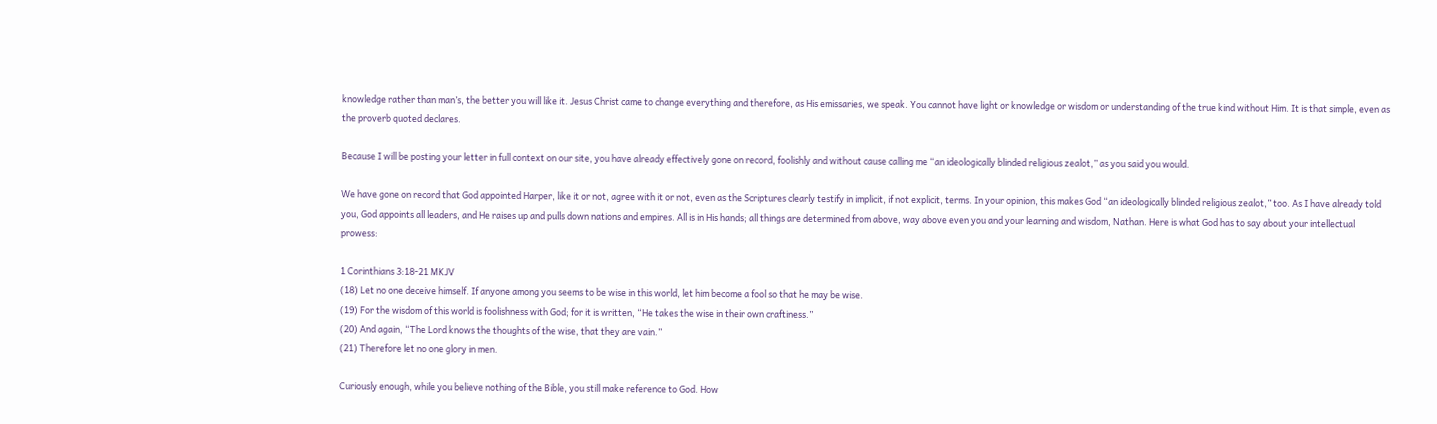knowledge rather than man’s, the better you will like it. Jesus Christ came to change everything and therefore, as His emissaries, we speak. You cannot have light or knowledge or wisdom or understanding of the true kind without Him. It is that simple, even as the proverb quoted declares.

Because I will be posting your letter in full context on our site, you have already effectively gone on record, foolishly and without cause calling me “an ideologically blinded religious zealot,” as you said you would.

We have gone on record that God appointed Harper, like it or not, agree with it or not, even as the Scriptures clearly testify in implicit, if not explicit, terms. In your opinion, this makes God “an ideologically blinded religious zealot,” too. As I have already told you, God appoints all leaders, and He raises up and pulls down nations and empires. All is in His hands; all things are determined from above, way above even you and your learning and wisdom, Nathan. Here is what God has to say about your intellectual prowess:

1 Corinthians 3:18-21 MKJV
(18) Let no one deceive himself. If anyone among you seems to be wise in this world, let him become a fool so that he may be wise.
(19) For the wisdom of this world is foolishness with God; for it is written, “He takes the wise in their own craftiness.”
(20) And again, “The Lord knows the thoughts of the wise, that they are vain.”
(21) Therefore let no one glory in men.

Curiously enough, while you believe nothing of the Bible, you still make reference to God. How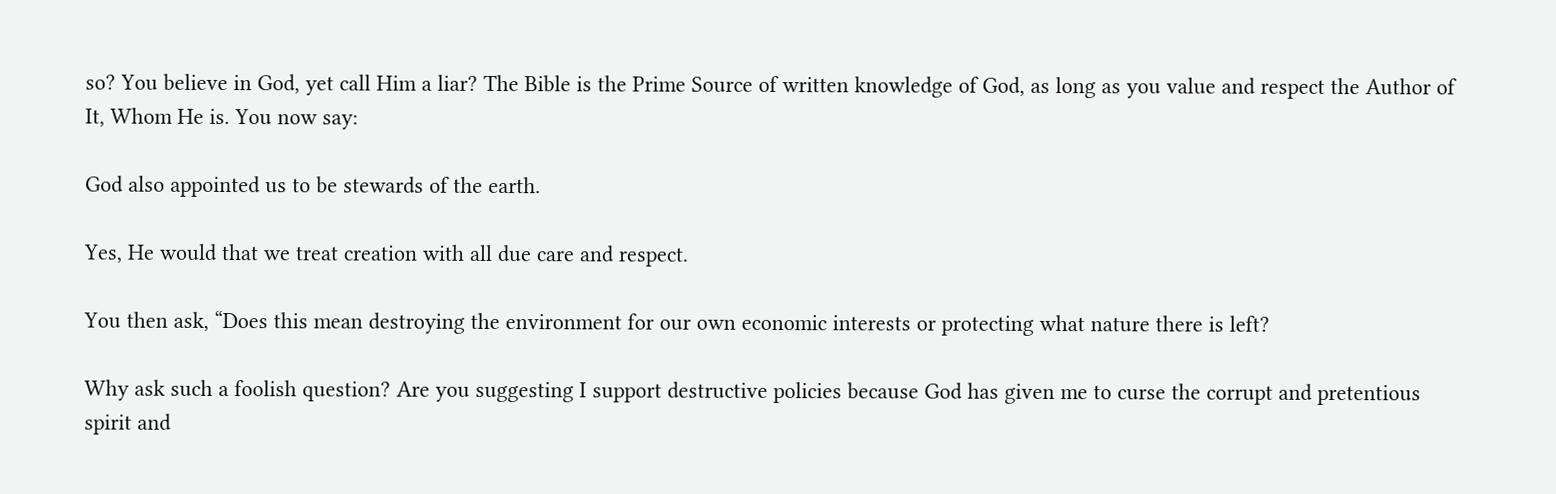so? You believe in God, yet call Him a liar? The Bible is the Prime Source of written knowledge of God, as long as you value and respect the Author of It, Whom He is. You now say:

God also appointed us to be stewards of the earth.

Yes, He would that we treat creation with all due care and respect.

You then ask, “Does this mean destroying the environment for our own economic interests or protecting what nature there is left?

Why ask such a foolish question? Are you suggesting I support destructive policies because God has given me to curse the corrupt and pretentious spirit and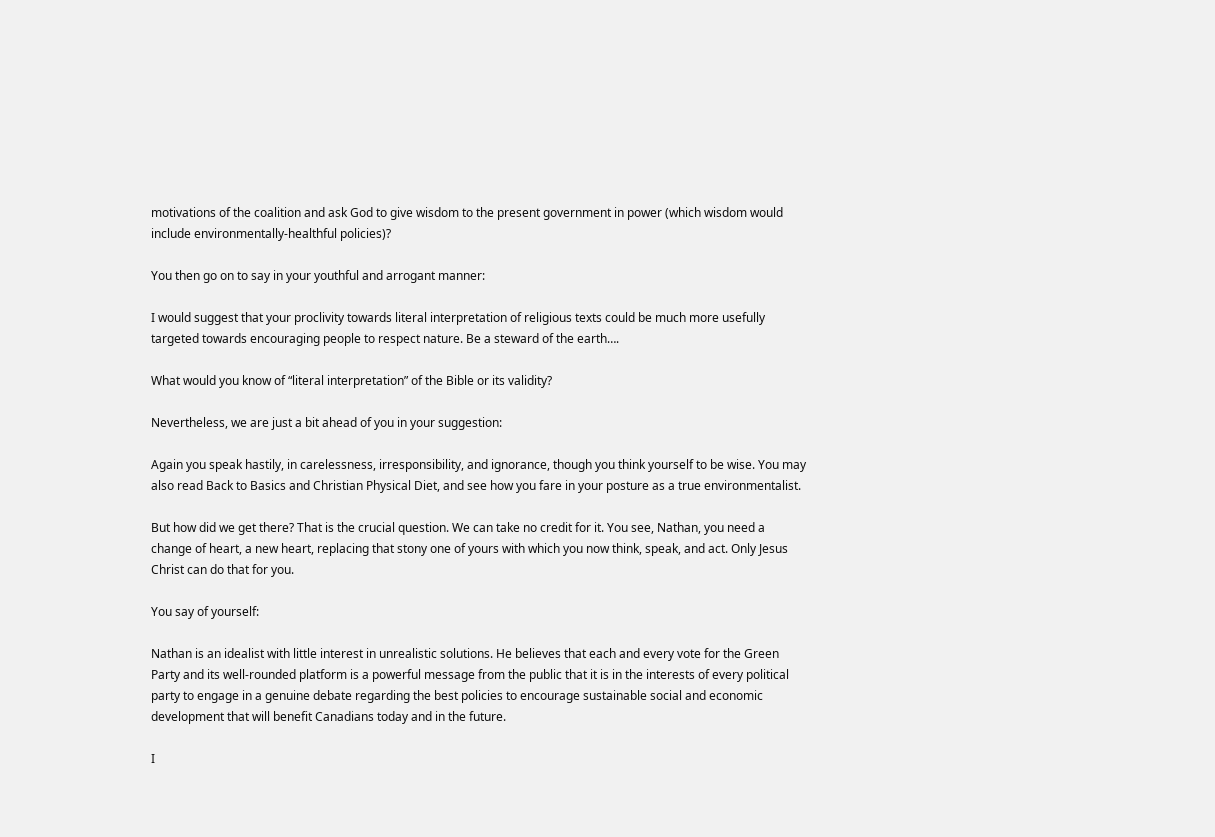motivations of the coalition and ask God to give wisdom to the present government in power (which wisdom would include environmentally-healthful policies)?

You then go on to say in your youthful and arrogant manner:

I would suggest that your proclivity towards literal interpretation of religious texts could be much more usefully targeted towards encouraging people to respect nature. Be a steward of the earth….

What would you know of “literal interpretation” of the Bible or its validity?

Nevertheless, we are just a bit ahead of you in your suggestion:

Again you speak hastily, in carelessness, irresponsibility, and ignorance, though you think yourself to be wise. You may also read Back to Basics and Christian Physical Diet, and see how you fare in your posture as a true environmentalist.

But how did we get there? That is the crucial question. We can take no credit for it. You see, Nathan, you need a change of heart, a new heart, replacing that stony one of yours with which you now think, speak, and act. Only Jesus Christ can do that for you.

You say of yourself:

Nathan is an idealist with little interest in unrealistic solutions. He believes that each and every vote for the Green Party and its well-rounded platform is a powerful message from the public that it is in the interests of every political party to engage in a genuine debate regarding the best policies to encourage sustainable social and economic development that will benefit Canadians today and in the future.

I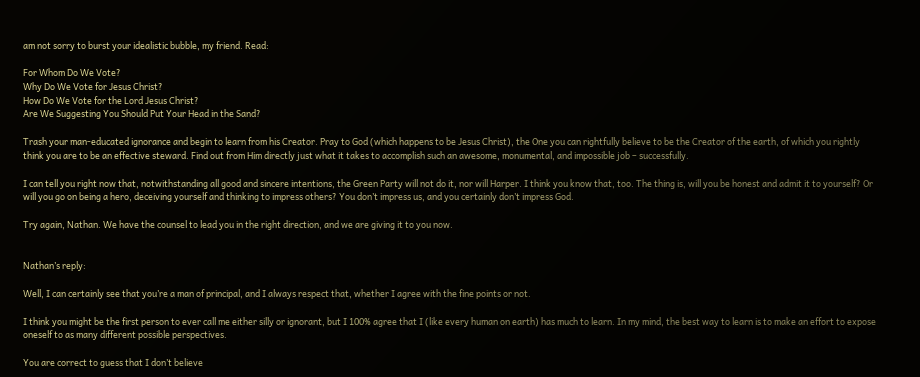am not sorry to burst your idealistic bubble, my friend. Read:

For Whom Do We Vote?
Why Do We Vote for Jesus Christ?
How Do We Vote for the Lord Jesus Christ?
Are We Suggesting You Should Put Your Head in the Sand?

Trash your man-educated ignorance and begin to learn from his Creator. Pray to God (which happens to be Jesus Christ), the One you can rightfully believe to be the Creator of the earth, of which you rightly think you are to be an effective steward. Find out from Him directly just what it takes to accomplish such an awesome, monumental, and impossible job – successfully.

I can tell you right now that, notwithstanding all good and sincere intentions, the Green Party will not do it, nor will Harper. I think you know that, too. The thing is, will you be honest and admit it to yourself? Or will you go on being a hero, deceiving yourself and thinking to impress others? You don’t impress us, and you certainly don’t impress God.

Try again, Nathan. We have the counsel to lead you in the right direction, and we are giving it to you now.


Nathan’s reply:

Well, I can certainly see that you’re a man of principal, and I always respect that, whether I agree with the fine points or not.

I think you might be the first person to ever call me either silly or ignorant, but I 100% agree that I (like every human on earth) has much to learn. In my mind, the best way to learn is to make an effort to expose oneself to as many different possible perspectives.

You are correct to guess that I don’t believe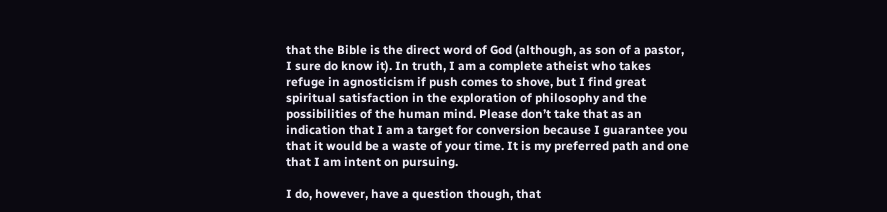that the Bible is the direct word of God (although, as son of a pastor, I sure do know it). In truth, I am a complete atheist who takes refuge in agnosticism if push comes to shove, but I find great spiritual satisfaction in the exploration of philosophy and the possibilities of the human mind. Please don’t take that as an indication that I am a target for conversion because I guarantee you that it would be a waste of your time. It is my preferred path and one that I am intent on pursuing.

I do, however, have a question though, that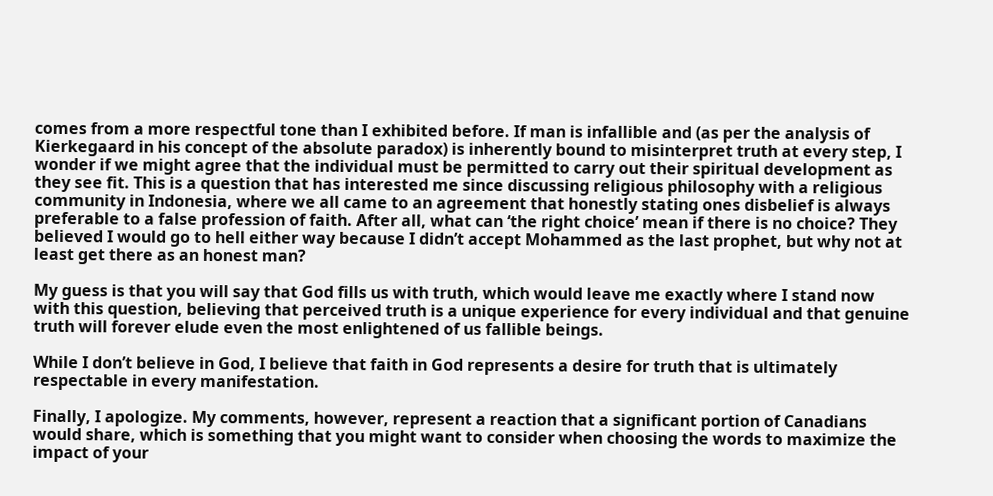comes from a more respectful tone than I exhibited before. If man is infallible and (as per the analysis of Kierkegaard in his concept of the absolute paradox) is inherently bound to misinterpret truth at every step, I wonder if we might agree that the individual must be permitted to carry out their spiritual development as they see fit. This is a question that has interested me since discussing religious philosophy with a religious community in Indonesia, where we all came to an agreement that honestly stating ones disbelief is always preferable to a false profession of faith. After all, what can ‘the right choice’ mean if there is no choice? They believed I would go to hell either way because I didn’t accept Mohammed as the last prophet, but why not at least get there as an honest man?

My guess is that you will say that God fills us with truth, which would leave me exactly where I stand now with this question, believing that perceived truth is a unique experience for every individual and that genuine truth will forever elude even the most enlightened of us fallible beings.

While I don’t believe in God, I believe that faith in God represents a desire for truth that is ultimately respectable in every manifestation.

Finally, I apologize. My comments, however, represent a reaction that a significant portion of Canadians would share, which is something that you might want to consider when choosing the words to maximize the impact of your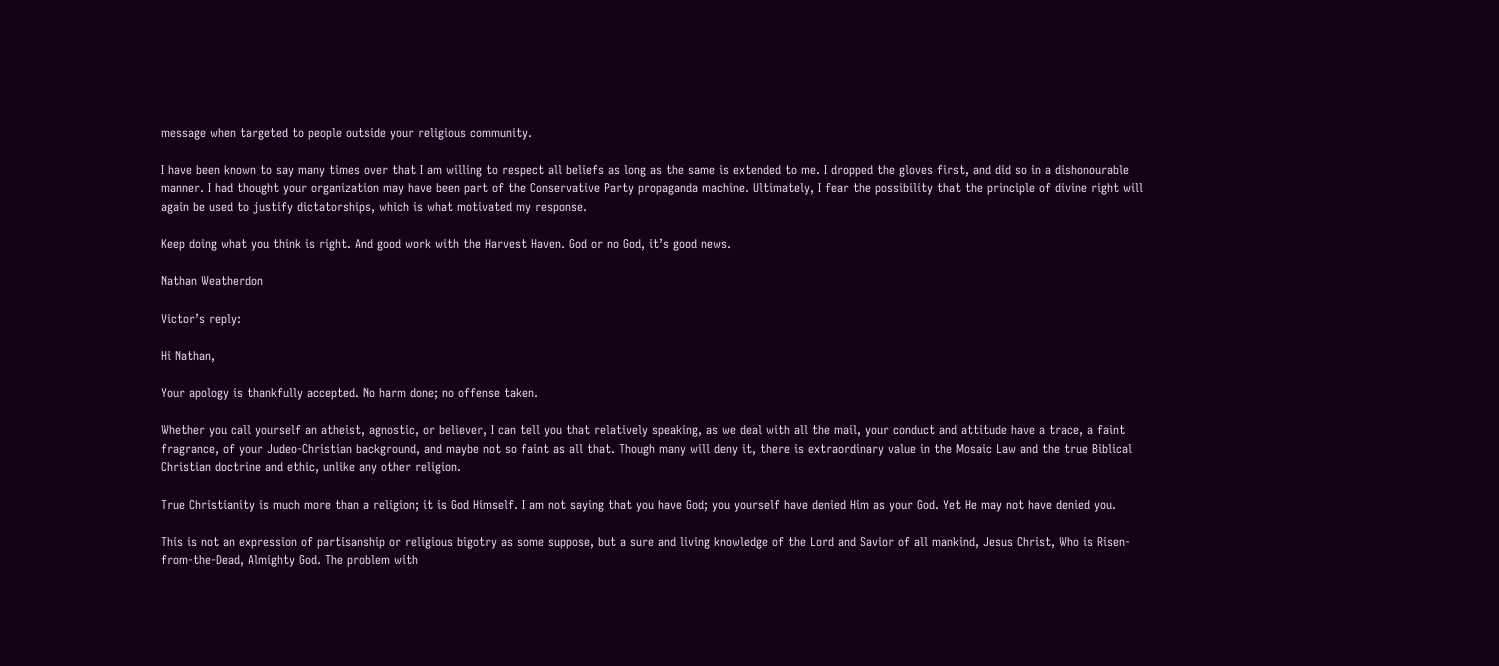message when targeted to people outside your religious community.

I have been known to say many times over that I am willing to respect all beliefs as long as the same is extended to me. I dropped the gloves first, and did so in a dishonourable manner. I had thought your organization may have been part of the Conservative Party propaganda machine. Ultimately, I fear the possibility that the principle of divine right will again be used to justify dictatorships, which is what motivated my response.

Keep doing what you think is right. And good work with the Harvest Haven. God or no God, it’s good news.

Nathan Weatherdon

Victor’s reply:

Hi Nathan,

Your apology is thankfully accepted. No harm done; no offense taken.

Whether you call yourself an atheist, agnostic, or believer, I can tell you that relatively speaking, as we deal with all the mail, your conduct and attitude have a trace, a faint fragrance, of your Judeo-Christian background, and maybe not so faint as all that. Though many will deny it, there is extraordinary value in the Mosaic Law and the true Biblical Christian doctrine and ethic, unlike any other religion.

True Christianity is much more than a religion; it is God Himself. I am not saying that you have God; you yourself have denied Him as your God. Yet He may not have denied you.

This is not an expression of partisanship or religious bigotry as some suppose, but a sure and living knowledge of the Lord and Savior of all mankind, Jesus Christ, Who is Risen-from-the-Dead, Almighty God. The problem with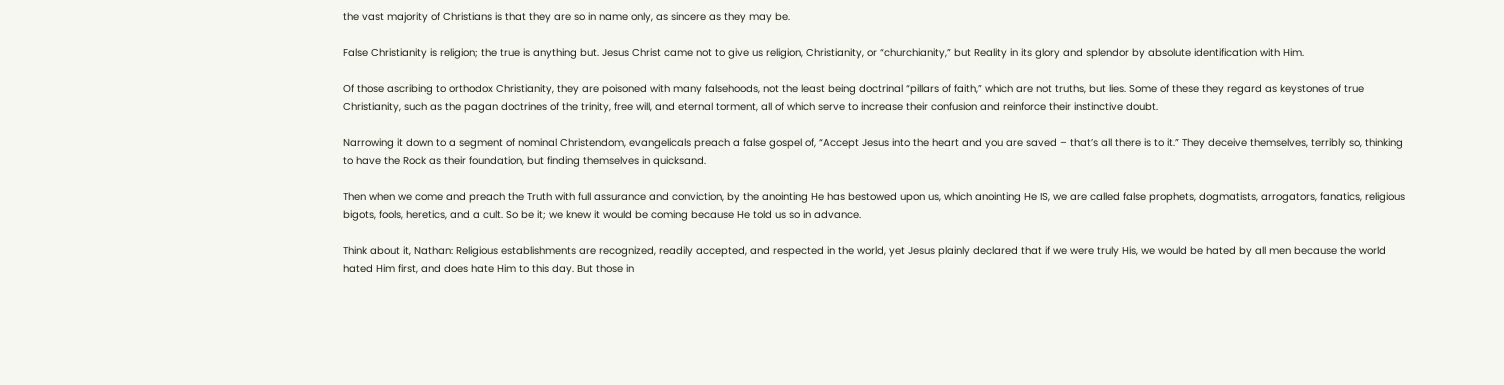the vast majority of Christians is that they are so in name only, as sincere as they may be.

False Christianity is religion; the true is anything but. Jesus Christ came not to give us religion, Christianity, or “churchianity,” but Reality in its glory and splendor by absolute identification with Him.

Of those ascribing to orthodox Christianity, they are poisoned with many falsehoods, not the least being doctrinal “pillars of faith,” which are not truths, but lies. Some of these they regard as keystones of true Christianity, such as the pagan doctrines of the trinity, free will, and eternal torment, all of which serve to increase their confusion and reinforce their instinctive doubt.

Narrowing it down to a segment of nominal Christendom, evangelicals preach a false gospel of, “Accept Jesus into the heart and you are saved – that’s all there is to it.” They deceive themselves, terribly so, thinking to have the Rock as their foundation, but finding themselves in quicksand.

Then when we come and preach the Truth with full assurance and conviction, by the anointing He has bestowed upon us, which anointing He IS, we are called false prophets, dogmatists, arrogators, fanatics, religious bigots, fools, heretics, and a cult. So be it; we knew it would be coming because He told us so in advance.

Think about it, Nathan: Religious establishments are recognized, readily accepted, and respected in the world, yet Jesus plainly declared that if we were truly His, we would be hated by all men because the world hated Him first, and does hate Him to this day. But those in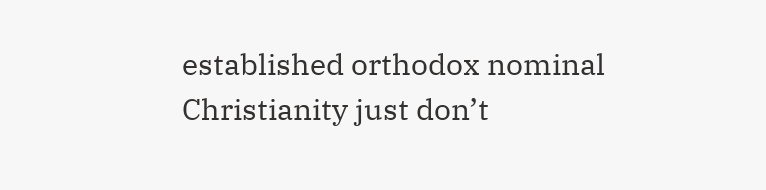established orthodox nominal Christianity just don’t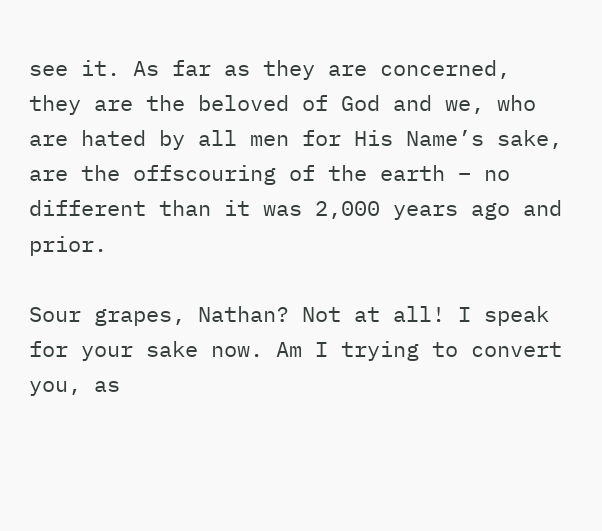see it. As far as they are concerned, they are the beloved of God and we, who are hated by all men for His Name’s sake, are the offscouring of the earth – no different than it was 2,000 years ago and prior.

Sour grapes, Nathan? Not at all! I speak for your sake now. Am I trying to convert you, as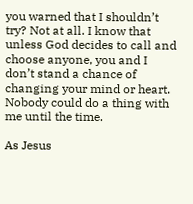you warned that I shouldn’t try? Not at all. I know that unless God decides to call and choose anyone, you and I don’t stand a chance of changing your mind or heart. Nobody could do a thing with me until the time.

As Jesus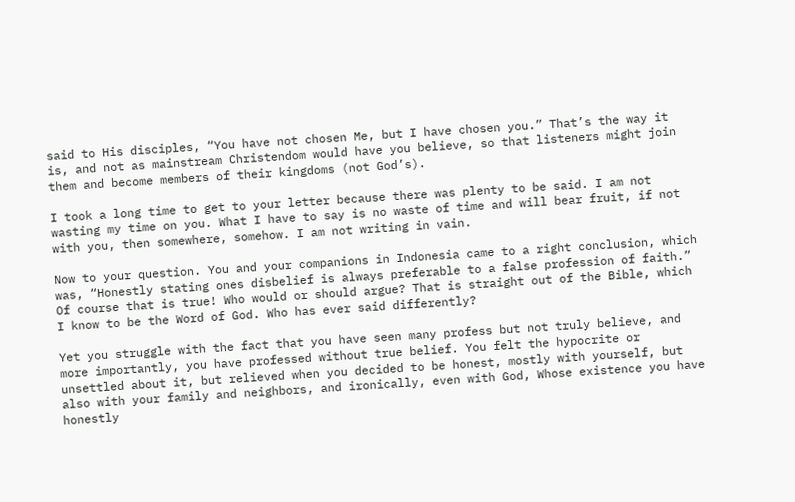said to His disciples, “You have not chosen Me, but I have chosen you.” That’s the way it is, and not as mainstream Christendom would have you believe, so that listeners might join them and become members of their kingdoms (not God’s).

I took a long time to get to your letter because there was plenty to be said. I am not wasting my time on you. What I have to say is no waste of time and will bear fruit, if not with you, then somewhere, somehow. I am not writing in vain.

Now to your question. You and your companions in Indonesia came to a right conclusion, which was, “Honestly stating ones disbelief is always preferable to a false profession of faith.” Of course that is true! Who would or should argue? That is straight out of the Bible, which I know to be the Word of God. Who has ever said differently?

Yet you struggle with the fact that you have seen many profess but not truly believe, and more importantly, you have professed without true belief. You felt the hypocrite or unsettled about it, but relieved when you decided to be honest, mostly with yourself, but also with your family and neighbors, and ironically, even with God, Whose existence you have honestly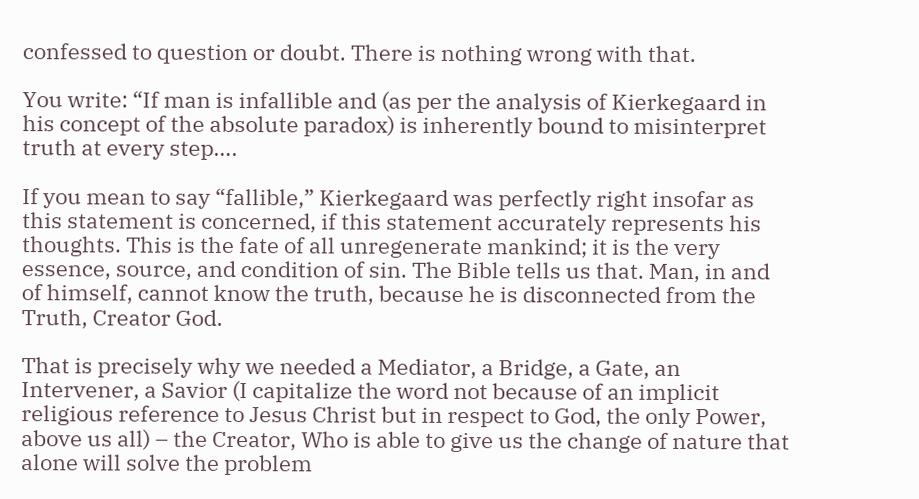confessed to question or doubt. There is nothing wrong with that.

You write: “If man is infallible and (as per the analysis of Kierkegaard in his concept of the absolute paradox) is inherently bound to misinterpret truth at every step….

If you mean to say “fallible,” Kierkegaard was perfectly right insofar as this statement is concerned, if this statement accurately represents his thoughts. This is the fate of all unregenerate mankind; it is the very essence, source, and condition of sin. The Bible tells us that. Man, in and of himself, cannot know the truth, because he is disconnected from the Truth, Creator God.

That is precisely why we needed a Mediator, a Bridge, a Gate, an Intervener, a Savior (I capitalize the word not because of an implicit religious reference to Jesus Christ but in respect to God, the only Power, above us all) – the Creator, Who is able to give us the change of nature that alone will solve the problem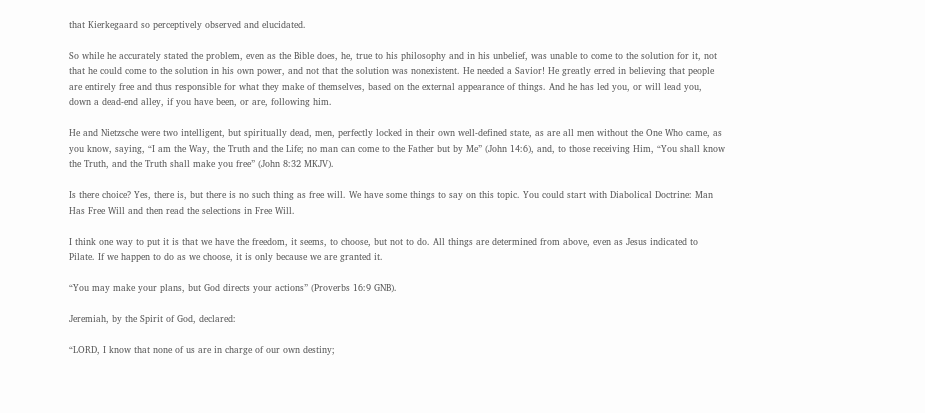that Kierkegaard so perceptively observed and elucidated.

So while he accurately stated the problem, even as the Bible does, he, true to his philosophy and in his unbelief, was unable to come to the solution for it, not that he could come to the solution in his own power, and not that the solution was nonexistent. He needed a Savior! He greatly erred in believing that people are entirely free and thus responsible for what they make of themselves, based on the external appearance of things. And he has led you, or will lead you, down a dead-end alley, if you have been, or are, following him.

He and Nietzsche were two intelligent, but spiritually dead, men, perfectly locked in their own well-defined state, as are all men without the One Who came, as you know, saying, “I am the Way, the Truth and the Life; no man can come to the Father but by Me” (John 14:6), and, to those receiving Him, “You shall know the Truth, and the Truth shall make you free” (John 8:32 MKJV).

Is there choice? Yes, there is, but there is no such thing as free will. We have some things to say on this topic. You could start with Diabolical Doctrine: Man Has Free Will and then read the selections in Free Will.

I think one way to put it is that we have the freedom, it seems, to choose, but not to do. All things are determined from above, even as Jesus indicated to Pilate. If we happen to do as we choose, it is only because we are granted it.

“You may make your plans, but God directs your actions” (Proverbs 16:9 GNB).

Jeremiah, by the Spirit of God, declared:

“LORD, I know that none of us are in charge of our own destiny;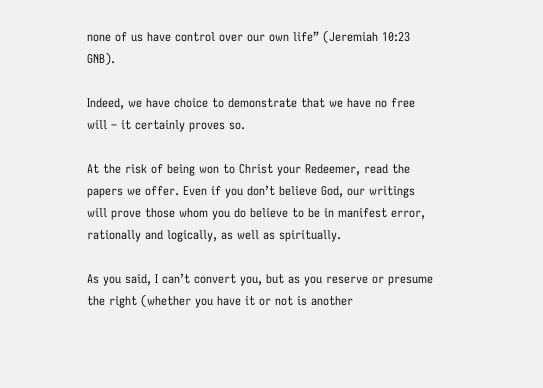none of us have control over our own life” (Jeremiah 10:23 GNB).

Indeed, we have choice to demonstrate that we have no free will – it certainly proves so.

At the risk of being won to Christ your Redeemer, read the papers we offer. Even if you don’t believe God, our writings will prove those whom you do believe to be in manifest error, rationally and logically, as well as spiritually.

As you said, I can’t convert you, but as you reserve or presume the right (whether you have it or not is another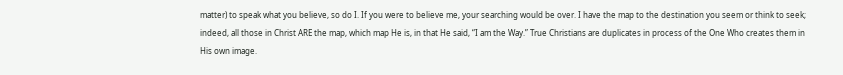matter) to speak what you believe, so do I. If you were to believe me, your searching would be over. I have the map to the destination you seem or think to seek; indeed, all those in Christ ARE the map, which map He is, in that He said, “I am the Way.” True Christians are duplicates in process of the One Who creates them in His own image.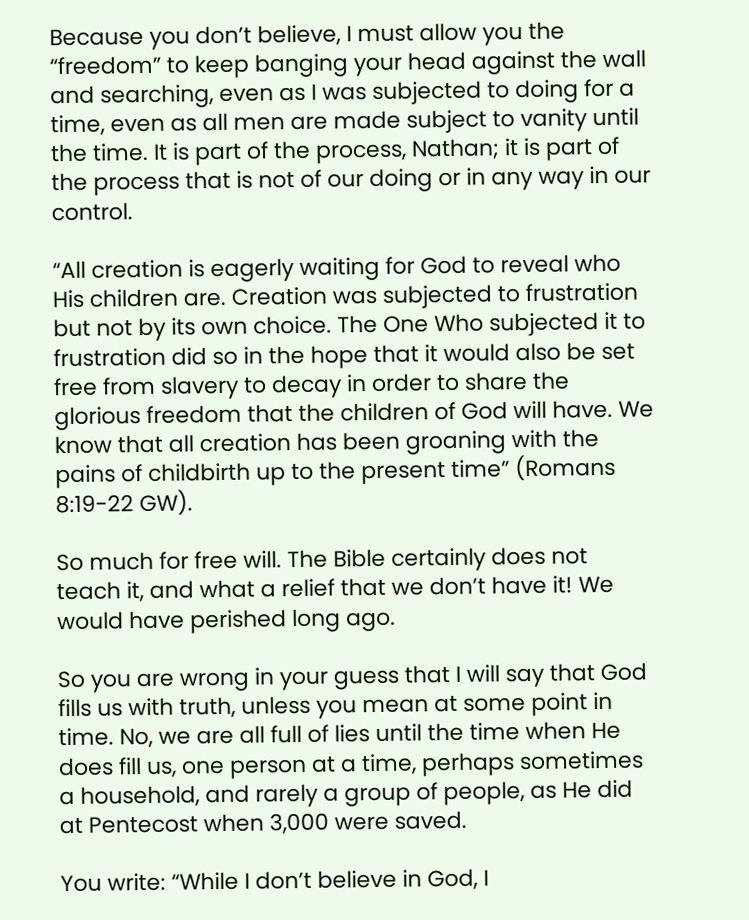Because you don’t believe, I must allow you the “freedom” to keep banging your head against the wall and searching, even as I was subjected to doing for a time, even as all men are made subject to vanity until the time. It is part of the process, Nathan; it is part of the process that is not of our doing or in any way in our control.

“All creation is eagerly waiting for God to reveal who His children are. Creation was subjected to frustration but not by its own choice. The One Who subjected it to frustration did so in the hope that it would also be set free from slavery to decay in order to share the glorious freedom that the children of God will have. We know that all creation has been groaning with the pains of childbirth up to the present time” (Romans 8:19-22 GW).

So much for free will. The Bible certainly does not teach it, and what a relief that we don’t have it! We would have perished long ago.

So you are wrong in your guess that I will say that God fills us with truth, unless you mean at some point in time. No, we are all full of lies until the time when He does fill us, one person at a time, perhaps sometimes a household, and rarely a group of people, as He did at Pentecost when 3,000 were saved.

You write: “While I don’t believe in God, I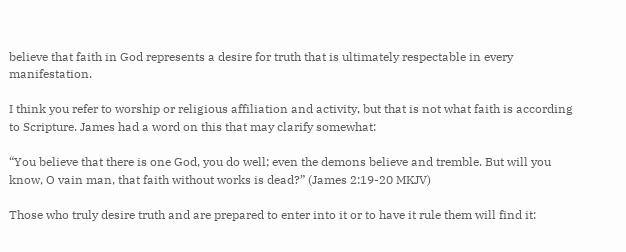believe that faith in God represents a desire for truth that is ultimately respectable in every manifestation.

I think you refer to worship or religious affiliation and activity, but that is not what faith is according to Scripture. James had a word on this that may clarify somewhat:

“You believe that there is one God, you do well; even the demons believe and tremble. But will you know, O vain man, that faith without works is dead?” (James 2:19-20 MKJV)

Those who truly desire truth and are prepared to enter into it or to have it rule them will find it: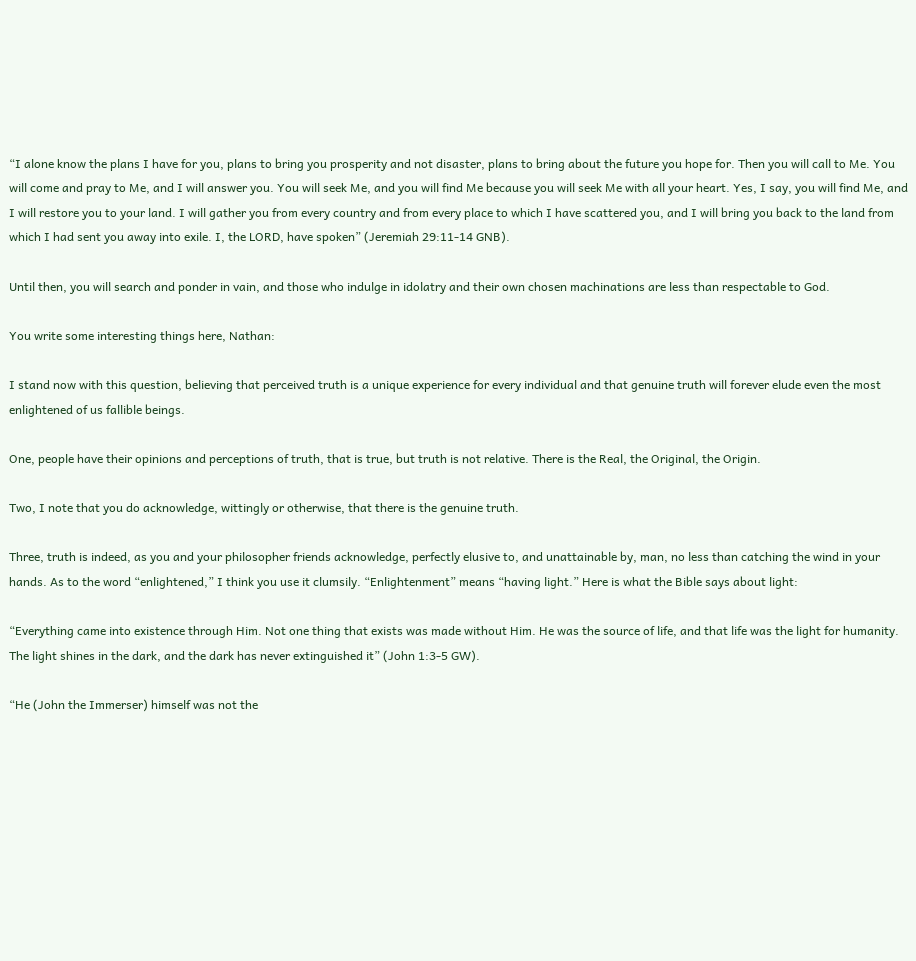“I alone know the plans I have for you, plans to bring you prosperity and not disaster, plans to bring about the future you hope for. Then you will call to Me. You will come and pray to Me, and I will answer you. You will seek Me, and you will find Me because you will seek Me with all your heart. Yes, I say, you will find Me, and I will restore you to your land. I will gather you from every country and from every place to which I have scattered you, and I will bring you back to the land from which I had sent you away into exile. I, the LORD, have spoken” (Jeremiah 29:11-14 GNB).

Until then, you will search and ponder in vain, and those who indulge in idolatry and their own chosen machinations are less than respectable to God.

You write some interesting things here, Nathan:

I stand now with this question, believing that perceived truth is a unique experience for every individual and that genuine truth will forever elude even the most enlightened of us fallible beings.

One, people have their opinions and perceptions of truth, that is true, but truth is not relative. There is the Real, the Original, the Origin.

Two, I note that you do acknowledge, wittingly or otherwise, that there is the genuine truth.

Three, truth is indeed, as you and your philosopher friends acknowledge, perfectly elusive to, and unattainable by, man, no less than catching the wind in your hands. As to the word “enlightened,” I think you use it clumsily. “Enlightenment” means “having light.” Here is what the Bible says about light:

“Everything came into existence through Him. Not one thing that exists was made without Him. He was the source of life, and that life was the light for humanity. The light shines in the dark, and the dark has never extinguished it” (John 1:3-5 GW).

“He (John the Immerser) himself was not the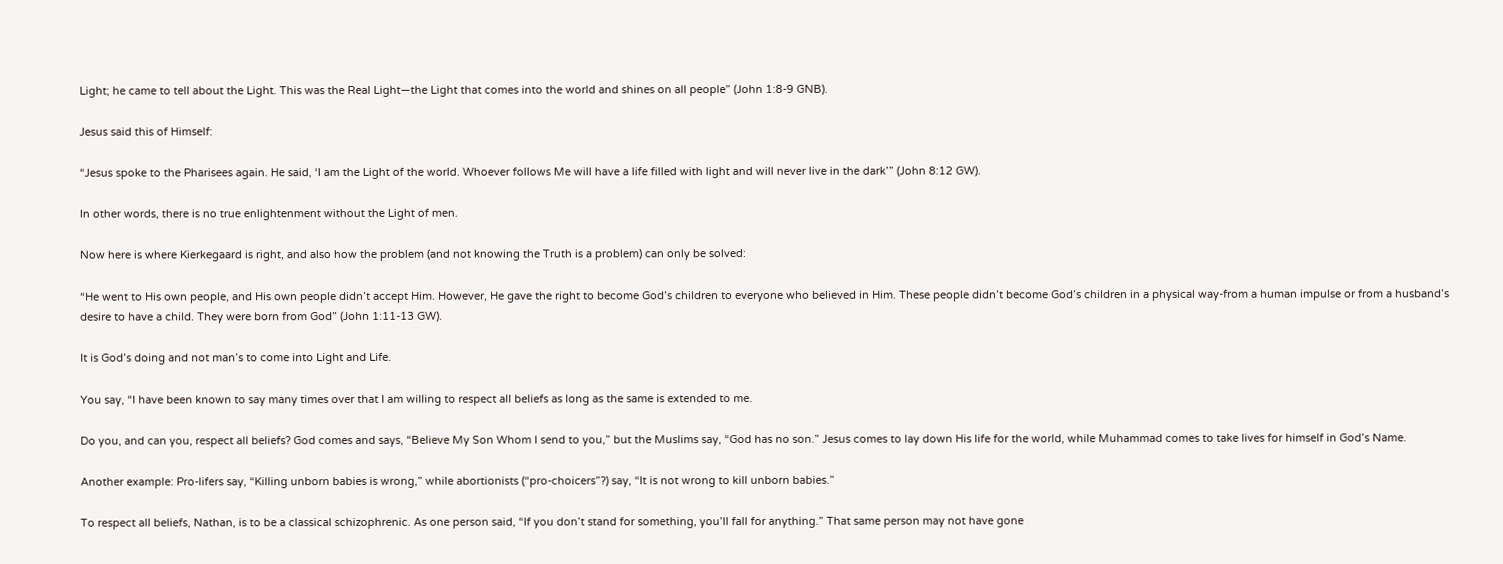Light; he came to tell about the Light. This was the Real Light—the Light that comes into the world and shines on all people” (John 1:8-9 GNB).

Jesus said this of Himself:

“Jesus spoke to the Pharisees again. He said, ‘I am the Light of the world. Whoever follows Me will have a life filled with light and will never live in the dark’” (John 8:12 GW).

In other words, there is no true enlightenment without the Light of men.

Now here is where Kierkegaard is right, and also how the problem (and not knowing the Truth is a problem) can only be solved:

“He went to His own people, and His own people didn’t accept Him. However, He gave the right to become God’s children to everyone who believed in Him. These people didn’t become God’s children in a physical way-from a human impulse or from a husband’s desire to have a child. They were born from God” (John 1:11-13 GW).

It is God’s doing and not man’s to come into Light and Life.

You say, “I have been known to say many times over that I am willing to respect all beliefs as long as the same is extended to me.

Do you, and can you, respect all beliefs? God comes and says, “Believe My Son Whom I send to you,” but the Muslims say, “God has no son.” Jesus comes to lay down His life for the world, while Muhammad comes to take lives for himself in God’s Name.

Another example: Pro-lifers say, “Killing unborn babies is wrong,” while abortionists (“pro-choicers”?) say, “It is not wrong to kill unborn babies.”

To respect all beliefs, Nathan, is to be a classical schizophrenic. As one person said, “If you don’t stand for something, you’ll fall for anything.” That same person may not have gone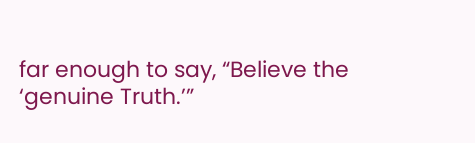far enough to say, “Believe the ‘genuine Truth.’”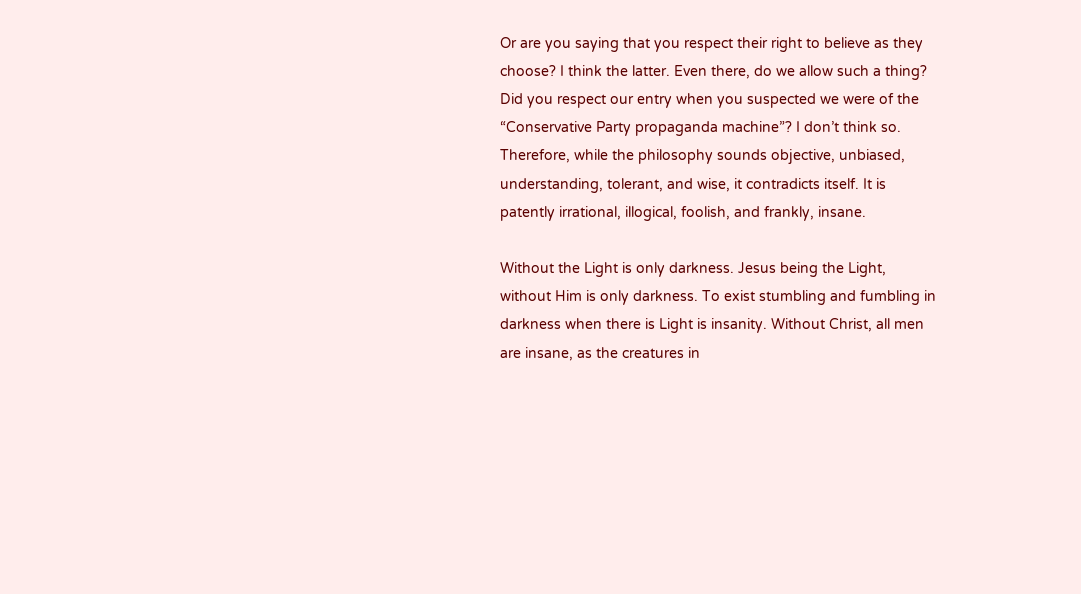Or are you saying that you respect their right to believe as they choose? I think the latter. Even there, do we allow such a thing? Did you respect our entry when you suspected we were of the “Conservative Party propaganda machine”? I don’t think so. Therefore, while the philosophy sounds objective, unbiased, understanding, tolerant, and wise, it contradicts itself. It is patently irrational, illogical, foolish, and frankly, insane.

Without the Light is only darkness. Jesus being the Light, without Him is only darkness. To exist stumbling and fumbling in darkness when there is Light is insanity. Without Christ, all men are insane, as the creatures in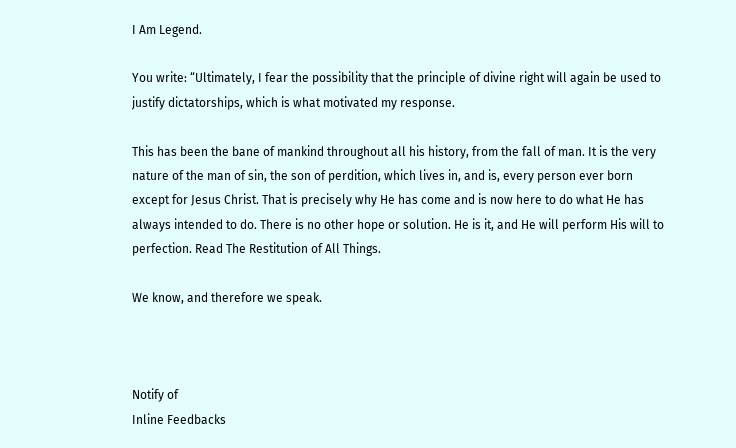I Am Legend.

You write: “Ultimately, I fear the possibility that the principle of divine right will again be used to justify dictatorships, which is what motivated my response.

This has been the bane of mankind throughout all his history, from the fall of man. It is the very nature of the man of sin, the son of perdition, which lives in, and is, every person ever born except for Jesus Christ. That is precisely why He has come and is now here to do what He has always intended to do. There is no other hope or solution. He is it, and He will perform His will to perfection. Read The Restitution of All Things.

We know, and therefore we speak.



Notify of
Inline Feedbacks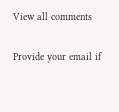View all comments

Provide your email if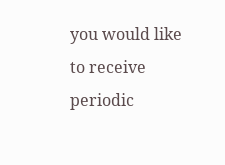you would like to receive periodic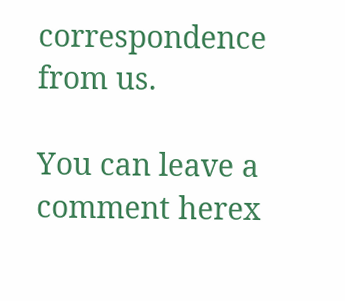correspondence from us.

You can leave a comment herex